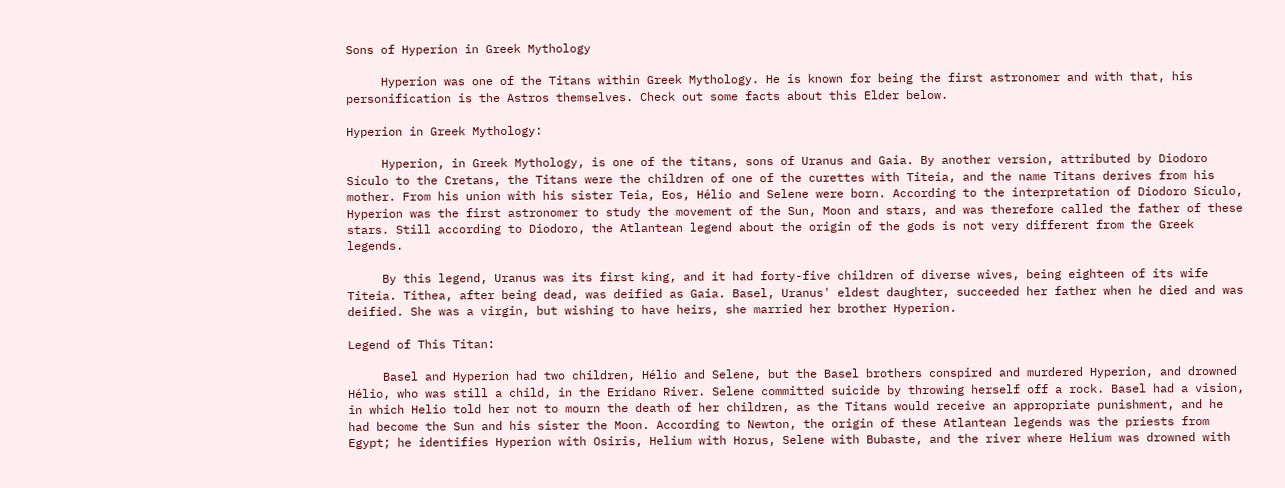Sons of Hyperion in Greek Mythology

     Hyperion was one of the Titans within Greek Mythology. He is known for being the first astronomer and with that, his personification is the Astros themselves. Check out some facts about this Elder below.

Hyperion in Greek Mythology:

     Hyperion, in Greek Mythology, is one of the titans, sons of Uranus and Gaia. By another version, attributed by Diodoro Sículo to the Cretans, the Titans were the children of one of the curettes with Titeia, and the name Titans derives from his mother. From his union with his sister Teia, Eos, Hélio and Selene were born. According to the interpretation of Diodoro Sículo, Hyperion was the first astronomer to study the movement of the Sun, Moon and stars, and was therefore called the father of these stars. Still according to Diodoro, the Atlantean legend about the origin of the gods is not very different from the Greek legends.

     By this legend, Uranus was its first king, and it had forty-five children of diverse wives, being eighteen of its wife Titeia. Tithea, after being dead, was deified as Gaia. Basel, Uranus' eldest daughter, succeeded her father when he died and was deified. She was a virgin, but wishing to have heirs, she married her brother Hyperion.

Legend of This Titan:

     Basel and Hyperion had two children, Hélio and Selene, but the Basel brothers conspired and murdered Hyperion, and drowned Hélio, who was still a child, in the Erídano River. Selene committed suicide by throwing herself off a rock. Basel had a vision, in which Helio told her not to mourn the death of her children, as the Titans would receive an appropriate punishment, and he had become the Sun and his sister the Moon. According to Newton, the origin of these Atlantean legends was the priests from Egypt; he identifies Hyperion with Osiris, Helium with Horus, Selene with Bubaste, and the river where Helium was drowned with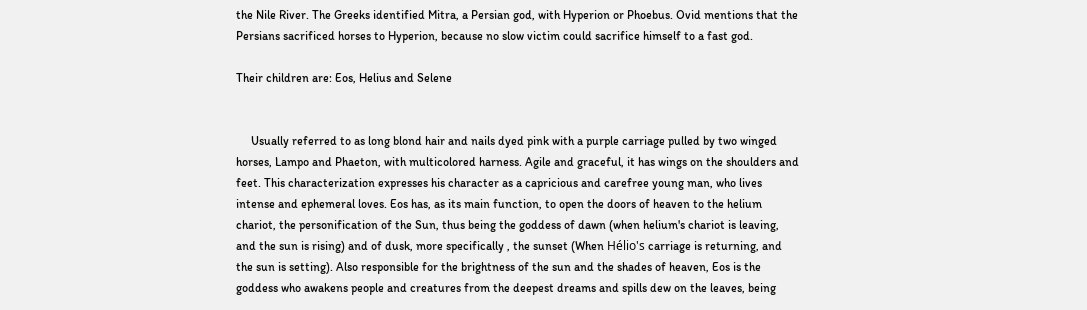the Nile River. The Greeks identified Mitra, a Persian god, with Hyperion or Phoebus. Ovid mentions that the Persians sacrificed horses to Hyperion, because no slow victim could sacrifice himself to a fast god.

Their children are: Eos, Helius and Selene


     Usually referred to as long blond hair and nails dyed pink with a purple carriage pulled by two winged horses, Lampo and Phaeton, with multicolored harness. Agile and graceful, it has wings on the shoulders and feet. This characterization expresses his character as a capricious and carefree young man, who lives intense and ephemeral loves. Eos has, as its main function, to open the doors of heaven to the helium chariot, the personification of the Sun, thus being the goddess of dawn (when helium's chariot is leaving, and the sun is rising) and of dusk, more specifically , the sunset (When Hélio's carriage is returning, and the sun is setting). Also responsible for the brightness of the sun and the shades of heaven, Eos is the goddess who awakens people and creatures from the deepest dreams and spills dew on the leaves, being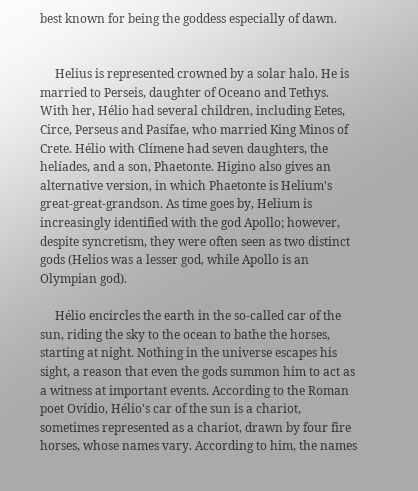best known for being the goddess especially of dawn.


     Helius is represented crowned by a solar halo. He is married to Perseis, daughter of Oceano and Tethys. With her, Hélio had several children, including Eetes, Circe, Perseus and Pasífae, who married King Minos of Crete. Hélio with Clímene had seven daughters, the helíades, and a son, Phaetonte. Higino also gives an alternative version, in which Phaetonte is Helium's great-great-grandson. As time goes by, Helium is increasingly identified with the god Apollo; however, despite syncretism, they were often seen as two distinct gods (Helios was a lesser god, while Apollo is an Olympian god).

     Hélio encircles the earth in the so-called car of the sun, riding the sky to the ocean to bathe the horses, starting at night. Nothing in the universe escapes his sight, a reason that even the gods summon him to act as a witness at important events. According to the Roman poet Ovídio, Hélio's car of the sun is a chariot, sometimes represented as a chariot, drawn by four fire horses, whose names vary. According to him, the names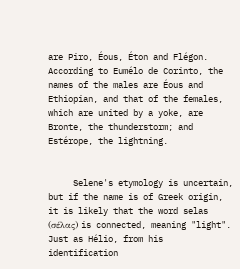are Piro, Éous, Éton and Flégon. According to Eumélo de Corinto, the names of the males are Éous and Ethiopian, and that of the females, which are united by a yoke, are Bronte, the thunderstorm; and Estérope, the lightning.


     Selene's etymology is uncertain, but if the name is of Greek origin, it is likely that the word selas (σέλας) is connected, meaning "light". Just as Hélio, from his identification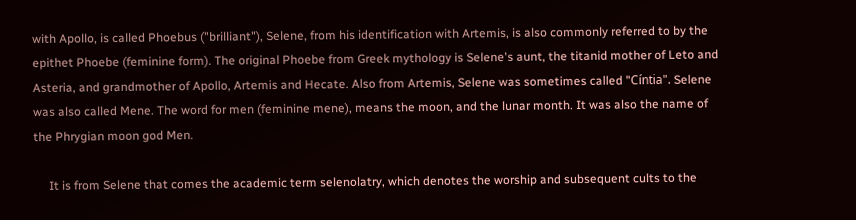with Apollo, is called Phoebus ("brilliant"), Selene, from his identification with Artemis, is also commonly referred to by the epithet Phoebe (feminine form). The original Phoebe from Greek mythology is Selene's aunt, the titanid mother of Leto and Asteria, and grandmother of Apollo, Artemis and Hecate. Also from Artemis, Selene was sometimes called "Cíntia". Selene was also called Mene. The word for men (feminine mene), means the moon, and the lunar month. It was also the name of the Phrygian moon god Men.

     It is from Selene that comes the academic term selenolatry, which denotes the worship and subsequent cults to the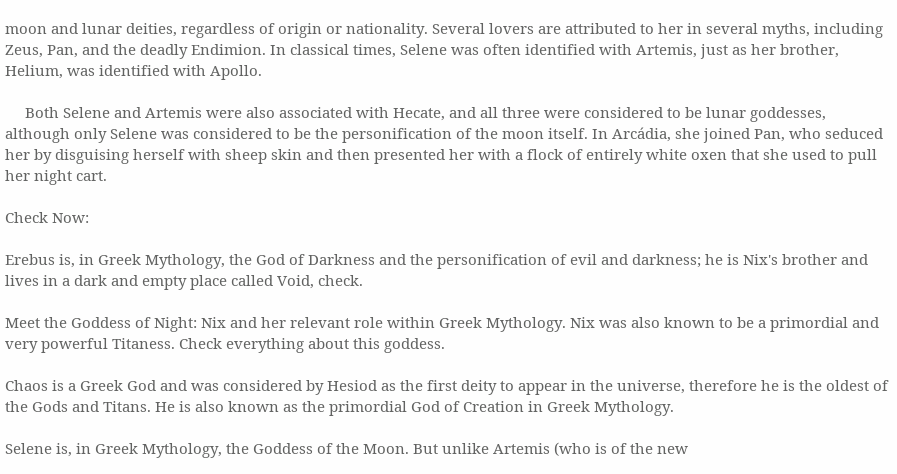moon and lunar deities, regardless of origin or nationality. Several lovers are attributed to her in several myths, including Zeus, Pan, and the deadly Endimion. In classical times, Selene was often identified with Artemis, just as her brother, Helium, was identified with Apollo.

     Both Selene and Artemis were also associated with Hecate, and all three were considered to be lunar goddesses, although only Selene was considered to be the personification of the moon itself. In Arcádia, she joined Pan, who seduced her by disguising herself with sheep skin and then presented her with a flock of entirely white oxen that she used to pull her night cart.

Check Now:

Erebus is, in Greek Mythology, the God of Darkness and the personification of evil and darkness; he is Nix's brother and lives in a dark and empty place called Void, check.

Meet the Goddess of Night: Nix and her relevant role within Greek Mythology. Nix was also known to be a primordial and very powerful Titaness. Check everything about this goddess.

Chaos is a Greek God and was considered by Hesiod as the first deity to appear in the universe, therefore he is the oldest of the Gods and Titans. He is also known as the primordial God of Creation in Greek Mythology.

Selene is, in Greek Mythology, the Goddess of the Moon. But unlike Artemis (who is of the new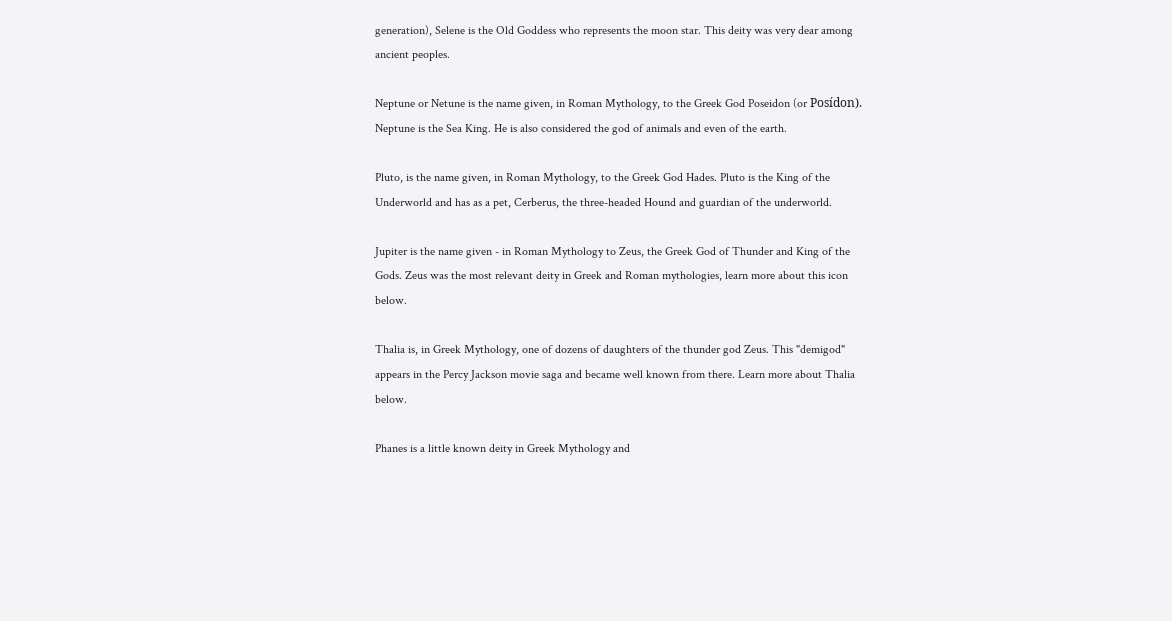generation), Selene is the Old Goddess who represents the moon star. This deity was very dear among ancient peoples.

Neptune or Netune is the name given, in Roman Mythology, to the Greek God Poseidon (or Posídon). Neptune is the Sea King. He is also considered the god of animals and even of the earth.

Pluto, is the name given, in Roman Mythology, to the Greek God Hades. Pluto is the King of the Underworld and has as a pet, Cerberus, the three-headed Hound and guardian of the underworld.

Jupiter is the name given - in Roman Mythology to Zeus, the Greek God of Thunder and King of the Gods. Zeus was the most relevant deity in Greek and Roman mythologies, learn more about this icon below.

Thalia is, in Greek Mythology, one of dozens of daughters of the thunder god Zeus. This "demigod" appears in the Percy Jackson movie saga and became well known from there. Learn more about Thalia below.

Phanes is a little known deity in Greek Mythology and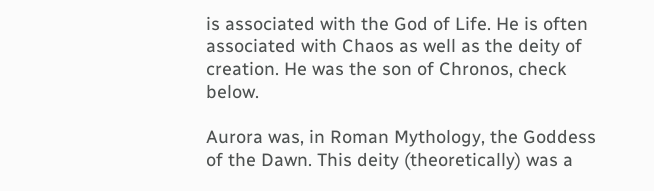is associated with the God of Life. He is often associated with Chaos as well as the deity of creation. He was the son of Chronos, check below.

Aurora was, in Roman Mythology, the Goddess of the Dawn. This deity (theoretically) was a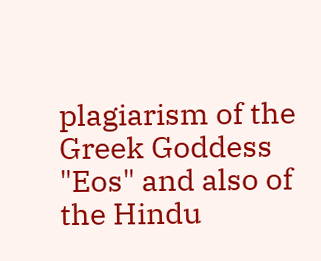plagiarism of the Greek Goddess "Eos" and also of the Hindu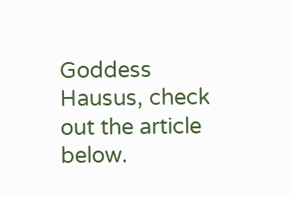Goddess Hausus, check out the article below.